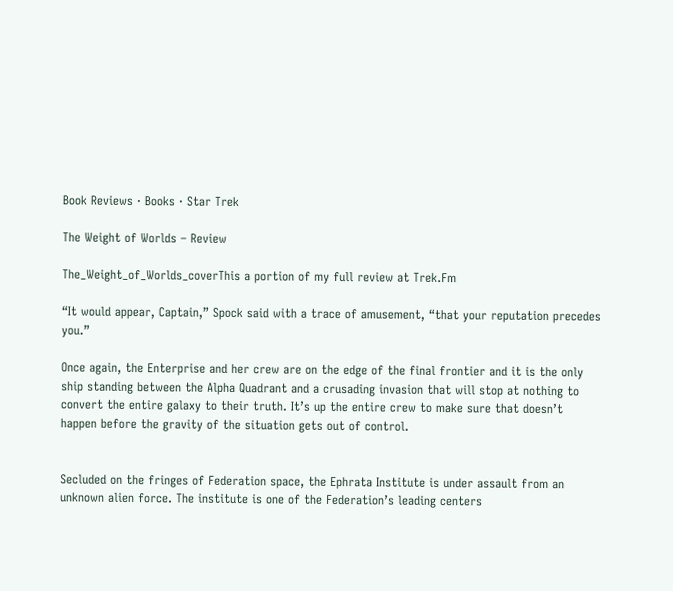Book Reviews · Books · Star Trek

The Weight of Worlds – Review

The_Weight_of_Worlds_coverThis a portion of my full review at Trek.Fm

“It would appear, Captain,” Spock said with a trace of amusement, “that your reputation precedes you.”

Once again, the Enterprise and her crew are on the edge of the final frontier and it is the only ship standing between the Alpha Quadrant and a crusading invasion that will stop at nothing to convert the entire galaxy to their truth. It’s up the entire crew to make sure that doesn’t happen before the gravity of the situation gets out of control.


Secluded on the fringes of Federation space, the Ephrata Institute is under assault from an unknown alien force. The institute is one of the Federation’s leading centers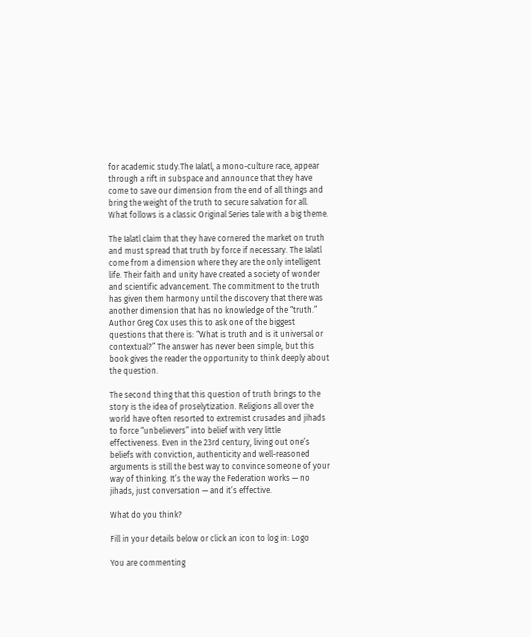for academic study.The Ialatl, a mono-culture race, appear through a rift in subspace and announce that they have come to save our dimension from the end of all things and bring the weight of the truth to secure salvation for all. What follows is a classic Original Series tale with a big theme.

The Ialatl claim that they have cornered the market on truth and must spread that truth by force if necessary. The Ialatl come from a dimension where they are the only intelligent life. Their faith and unity have created a society of wonder and scientific advancement. The commitment to the truth has given them harmony until the discovery that there was another dimension that has no knowledge of the “truth.” Author Greg Cox uses this to ask one of the biggest questions that there is: “What is truth and is it universal or contextual?” The answer has never been simple, but this book gives the reader the opportunity to think deeply about the question.

The second thing that this question of truth brings to the story is the idea of proselytization. Religions all over the world have often resorted to extremist crusades and jihads to force “unbelievers” into belief with very little effectiveness. Even in the 23rd century, living out one’s beliefs with conviction, authenticity and well-reasoned arguments is still the best way to convince someone of your way of thinking. It’s the way the Federation works — no jihads, just conversation — and it’s effective.

What do you think?

Fill in your details below or click an icon to log in: Logo

You are commenting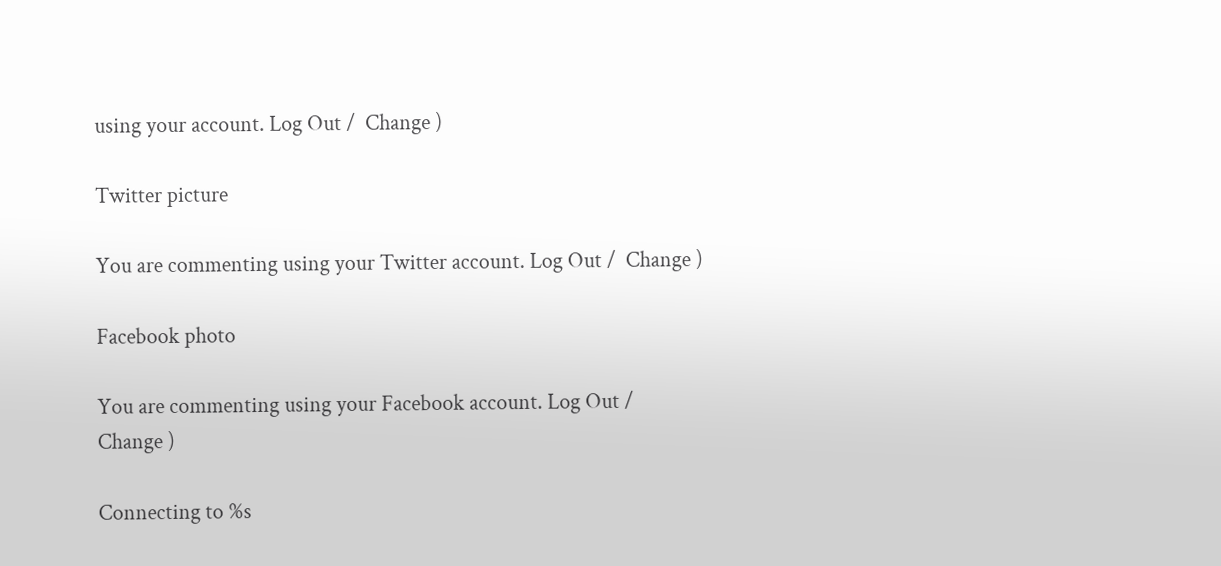using your account. Log Out /  Change )

Twitter picture

You are commenting using your Twitter account. Log Out /  Change )

Facebook photo

You are commenting using your Facebook account. Log Out /  Change )

Connecting to %s